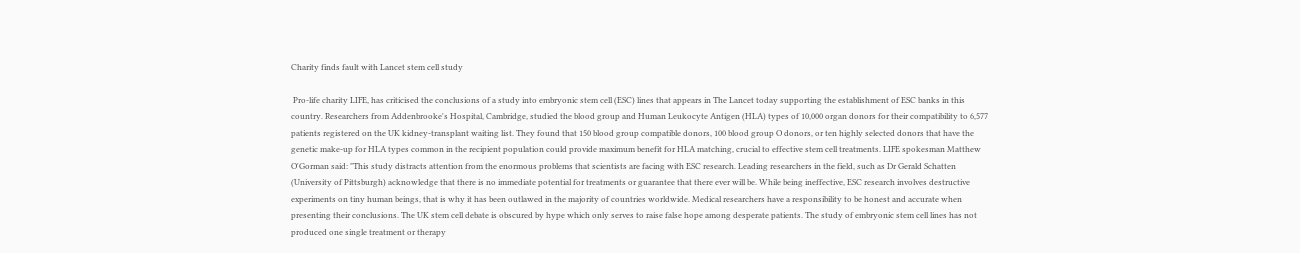Charity finds fault with Lancet stem cell study

 Pro-life charity LIFE, has criticised the conclusions of a study into embryonic stem cell (ESC) lines that appears in The Lancet today supporting the establishment of ESC banks in this country. Researchers from Addenbrooke's Hospital, Cambridge, studied the blood group and Human Leukocyte Antigen (HLA) types of 10,000 organ donors for their compatibility to 6,577 patients registered on the UK kidney-transplant waiting list. They found that 150 blood group compatible donors, 100 blood group O donors, or ten highly selected donors that have the genetic make-up for HLA types common in the recipient population could provide maximum benefit for HLA matching, crucial to effective stem cell treatments. LIFE spokesman Matthew O'Gorman said: "This study distracts attention from the enormous problems that scientists are facing with ESC research. Leading researchers in the field, such as Dr Gerald Schatten (University of Pittsburgh) acknowledge that there is no immediate potential for treatments or guarantee that there ever will be. While being ineffective, ESC research involves destructive experiments on tiny human beings, that is why it has been outlawed in the majority of countries worldwide. Medical researchers have a responsibility to be honest and accurate when presenting their conclusions. The UK stem cell debate is obscured by hype which only serves to raise false hope among desperate patients. The study of embryonic stem cell lines has not produced one single treatment or therapy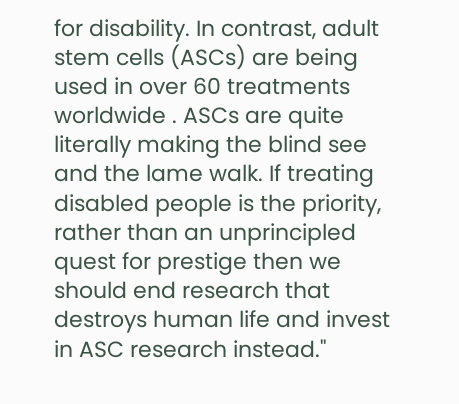for disability. In contrast, adult stem cells (ASCs) are being used in over 60 treatments worldwide . ASCs are quite literally making the blind see and the lame walk. If treating disabled people is the priority, rather than an unprincipled quest for prestige then we should end research that destroys human life and invest in ASC research instead."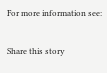For more information see:

Share this story